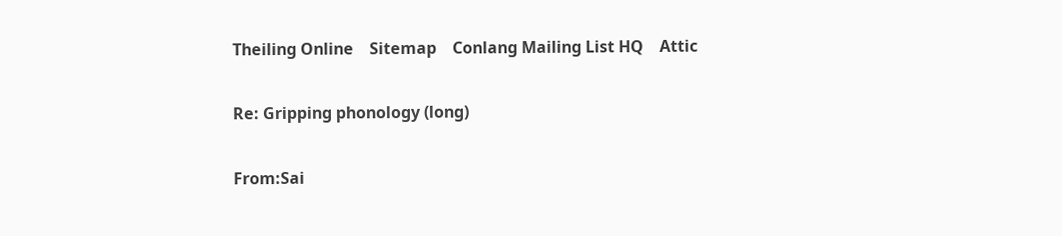Theiling Online    Sitemap    Conlang Mailing List HQ    Attic

Re: Gripping phonology (long)

From:Sai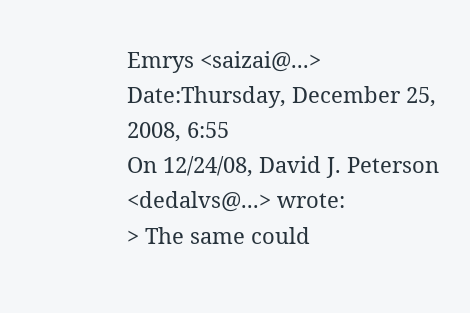Emrys <saizai@...>
Date:Thursday, December 25, 2008, 6:55
On 12/24/08, David J. Peterson <dedalvs@...> wrote:
> The same could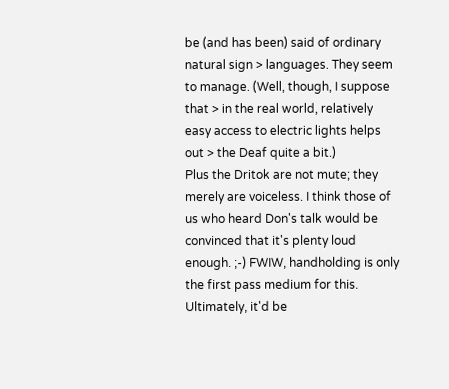be (and has been) said of ordinary natural sign > languages. They seem to manage. (Well, though, I suppose that > in the real world, relatively easy access to electric lights helps out > the Deaf quite a bit.)
Plus the Dritok are not mute; they merely are voiceless. I think those of us who heard Don's talk would be convinced that it's plenty loud enough. ;-) FWIW, handholding is only the first pass medium for this. Ultimately, it'd be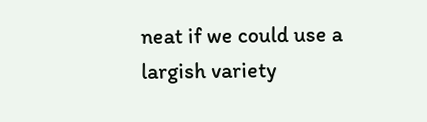neat if we could use a largish variety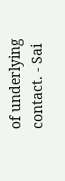of underlying contact. - Sai